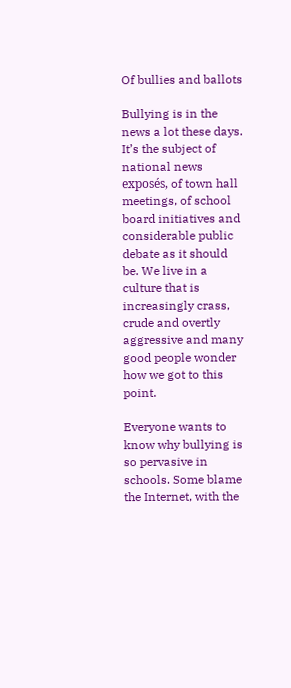Of bullies and ballots

Bullying is in the news a lot these days. It’s the subject of national news exposés, of town hall meetings, of school board initiatives and considerable public debate as it should be. We live in a culture that is increasingly crass, crude and overtly aggressive and many good people wonder how we got to this point.

Everyone wants to know why bullying is so pervasive in schools. Some blame the Internet, with the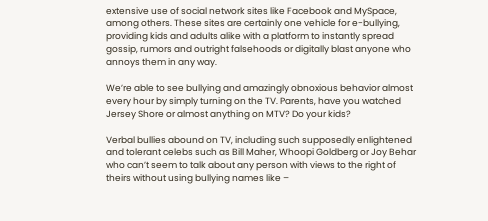extensive use of social network sites like Facebook and MySpace, among others. These sites are certainly one vehicle for e-bullying, providing kids and adults alike with a platform to instantly spread gossip, rumors and outright falsehoods or digitally blast anyone who annoys them in any way.

We’re able to see bullying and amazingly obnoxious behavior almost every hour by simply turning on the TV. Parents, have you watched Jersey Shore or almost anything on MTV? Do your kids?

Verbal bullies abound on TV, including such supposedly enlightened and tolerant celebs such as Bill Maher, Whoopi Goldberg or Joy Behar who can’t seem to talk about any person with views to the right of theirs without using bullying names like –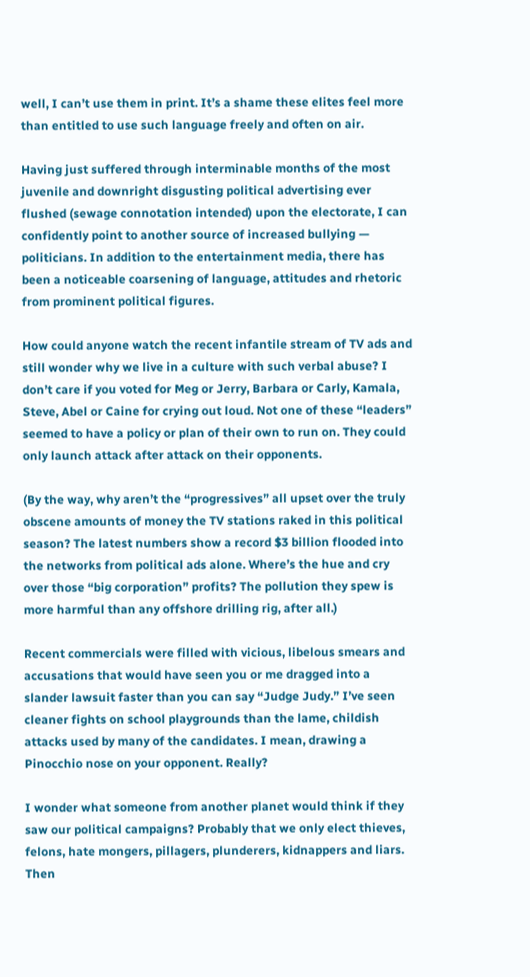well, I can’t use them in print. It’s a shame these elites feel more than entitled to use such language freely and often on air.

Having just suffered through interminable months of the most juvenile and downright disgusting political advertising ever flushed (sewage connotation intended) upon the electorate, I can confidently point to another source of increased bullying — politicians. In addition to the entertainment media, there has been a noticeable coarsening of language, attitudes and rhetoric from prominent political figures.

How could anyone watch the recent infantile stream of TV ads and still wonder why we live in a culture with such verbal abuse? I don’t care if you voted for Meg or Jerry, Barbara or Carly, Kamala, Steve, Abel or Caine for crying out loud. Not one of these “leaders” seemed to have a policy or plan of their own to run on. They could only launch attack after attack on their opponents.

(By the way, why aren’t the “progressives” all upset over the truly obscene amounts of money the TV stations raked in this political season? The latest numbers show a record $3 billion flooded into the networks from political ads alone. Where’s the hue and cry over those “big corporation” profits? The pollution they spew is more harmful than any offshore drilling rig, after all.)

Recent commercials were filled with vicious, libelous smears and accusations that would have seen you or me dragged into a slander lawsuit faster than you can say “Judge Judy.” I’ve seen cleaner fights on school playgrounds than the lame, childish attacks used by many of the candidates. I mean, drawing a Pinocchio nose on your opponent. Really?

I wonder what someone from another planet would think if they saw our political campaigns? Probably that we only elect thieves, felons, hate mongers, pillagers, plunderers, kidnappers and liars. Then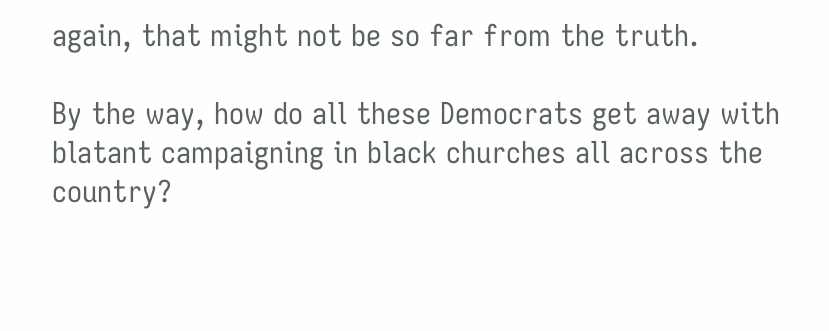again, that might not be so far from the truth.

By the way, how do all these Democrats get away with blatant campaigning in black churches all across the country?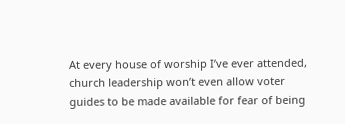At every house of worship I’ve ever attended, church leadership won’t even allow voter guides to be made available for fear of being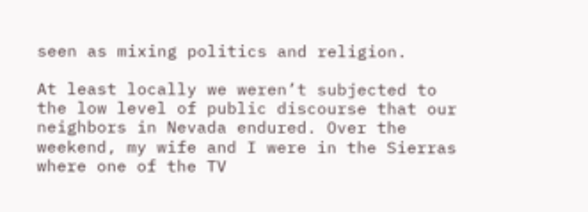seen as mixing politics and religion.

At least locally we weren’t subjected to the low level of public discourse that our neighbors in Nevada endured. Over the weekend, my wife and I were in the Sierras where one of the TV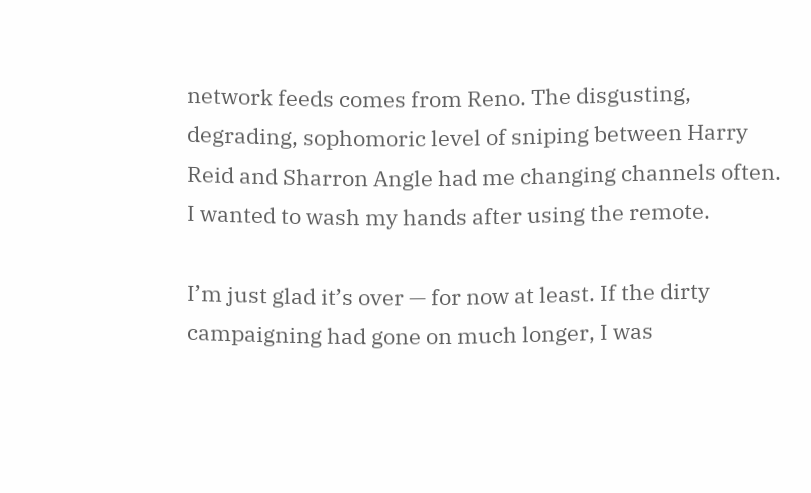network feeds comes from Reno. The disgusting, degrading, sophomoric level of sniping between Harry Reid and Sharron Angle had me changing channels often. I wanted to wash my hands after using the remote.

I’m just glad it’s over — for now at least. If the dirty campaigning had gone on much longer, I was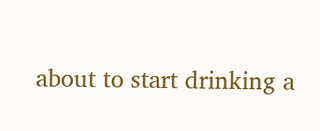about to start drinking a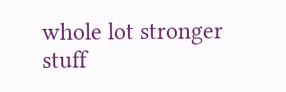whole lot stronger stuff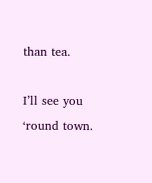than tea.

I’ll see you ‘round town.